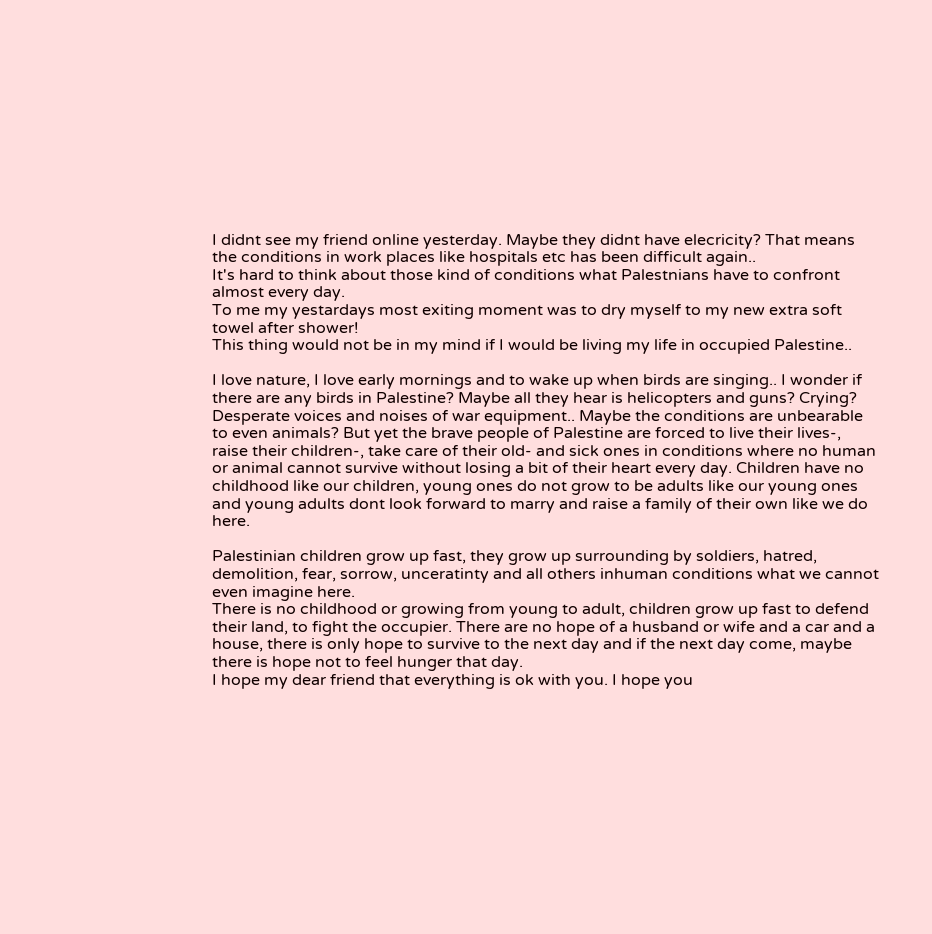I didnt see my friend online yesterday. Maybe they didnt have elecricity? That means the conditions in work places like hospitals etc has been difficult again..
It's hard to think about those kind of conditions what Palestnians have to confront almost every day.
To me my yestardays most exiting moment was to dry myself to my new extra soft towel after shower!
This thing would not be in my mind if I would be living my life in occupied Palestine..

I love nature, I love early mornings and to wake up when birds are singing.. I wonder if there are any birds in Palestine? Maybe all they hear is helicopters and guns? Crying? Desperate voices and noises of war equipment.. Maybe the conditions are unbearable to even animals? But yet the brave people of Palestine are forced to live their lives-, raise their children-, take care of their old- and sick ones in conditions where no human or animal cannot survive without losing a bit of their heart every day. Children have no childhood like our children, young ones do not grow to be adults like our young ones and young adults dont look forward to marry and raise a family of their own like we do here.

Palestinian children grow up fast, they grow up surrounding by soldiers, hatred, demolition, fear, sorrow, unceratinty and all others inhuman conditions what we cannot even imagine here.
There is no childhood or growing from young to adult, children grow up fast to defend their land, to fight the occupier. There are no hope of a husband or wife and a car and a house, there is only hope to survive to the next day and if the next day come, maybe there is hope not to feel hunger that day.
I hope my dear friend that everything is ok with you. I hope you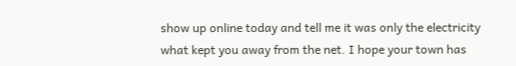show up online today and tell me it was only the electricity what kept you away from the net. I hope your town has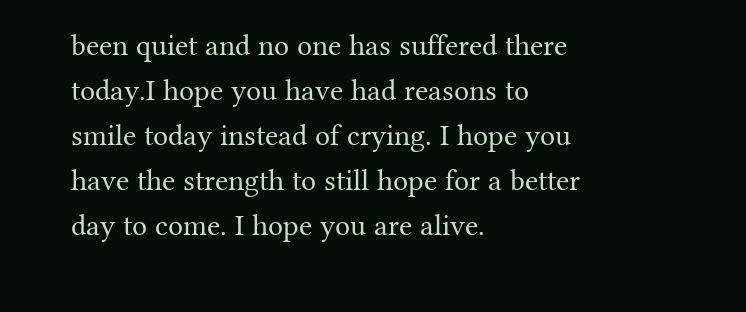been quiet and no one has suffered there today.I hope you have had reasons to smile today instead of crying. I hope you have the strength to still hope for a better day to come. I hope you are alive.